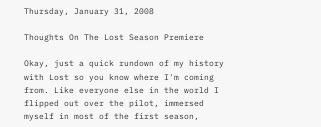Thursday, January 31, 2008

Thoughts On The Lost Season Premiere

Okay, just a quick rundown of my history with Lost so you know where I'm coming from. Like everyone else in the world I flipped out over the pilot, immersed myself in most of the first season,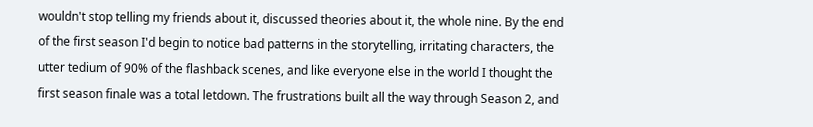wouldn't stop telling my friends about it, discussed theories about it, the whole nine. By the end of the first season I'd begin to notice bad patterns in the storytelling, irritating characters, the utter tedium of 90% of the flashback scenes, and like everyone else in the world I thought the first season finale was a total letdown. The frustrations built all the way through Season 2, and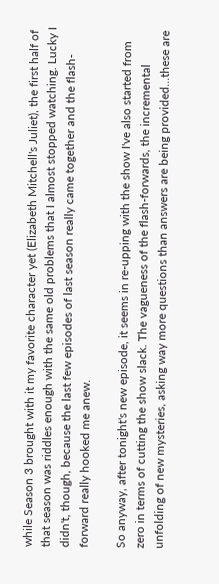while Season 3 brought with it my favorite character yet (Elizabeth Mitchell's Juliet), the first half of that season was riddles enough with the same old problems that I almost stopped watching. Lucky I didn't, though, because the last few episodes of last season really came together and the flash-forward really hooked me anew.

So anyway, after tonight's new episode, it seems in re-upping with the show I've also started from zero in terms of cutting the show slack. The vagueness of the flash-forwards, the incremental unfolding of new mysteries, asking way more questions than answers are being provided...these are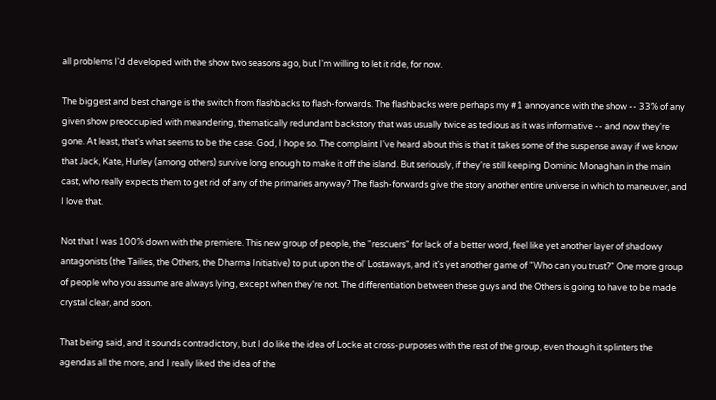all problems I'd developed with the show two seasons ago, but I'm willing to let it ride, for now.

The biggest and best change is the switch from flashbacks to flash-forwards. The flashbacks were perhaps my #1 annoyance with the show -- 33% of any given show preoccupied with meandering, thematically redundant backstory that was usually twice as tedious as it was informative -- and now they're gone. At least, that's what seems to be the case. God, I hope so. The complaint I've heard about this is that it takes some of the suspense away if we know that Jack, Kate, Hurley (among others) survive long enough to make it off the island. But seriously, if they're still keeping Dominic Monaghan in the main cast, who really expects them to get rid of any of the primaries anyway? The flash-forwards give the story another entire universe in which to maneuver, and I love that.

Not that I was 100% down with the premiere. This new group of people, the "rescuers" for lack of a better word, feel like yet another layer of shadowy antagonists (the Tailies, the Others, the Dharma Initiative) to put upon the ol' Lostaways, and it's yet another game of "Who can you trust?" One more group of people who you assume are always lying, except when they're not. The differentiation between these guys and the Others is going to have to be made crystal clear, and soon.

That being said, and it sounds contradictory, but I do like the idea of Locke at cross-purposes with the rest of the group, even though it splinters the agendas all the more, and I really liked the idea of the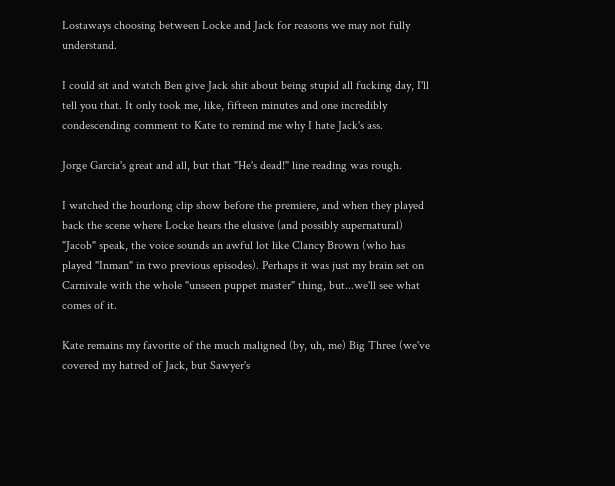Lostaways choosing between Locke and Jack for reasons we may not fully understand.

I could sit and watch Ben give Jack shit about being stupid all fucking day, I'll tell you that. It only took me, like, fifteen minutes and one incredibly condescending comment to Kate to remind me why I hate Jack's ass.

Jorge Garcia's great and all, but that "He's dead!" line reading was rough.

I watched the hourlong clip show before the premiere, and when they played back the scene where Locke hears the elusive (and possibly supernatural) "Jacob" speak, the voice sounds an awful lot like Clancy Brown (who has played "Inman" in two previous episodes). Perhaps it was just my brain set on Carnivale with the whole "unseen puppet master" thing, but...we'll see what comes of it.

Kate remains my favorite of the much maligned (by, uh, me) Big Three (we've covered my hatred of Jack, but Sawyer's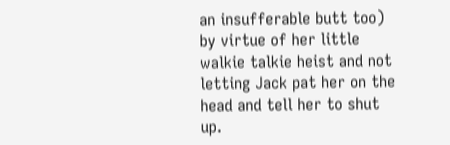an insufferable butt too) by virtue of her little walkie talkie heist and not letting Jack pat her on the head and tell her to shut up.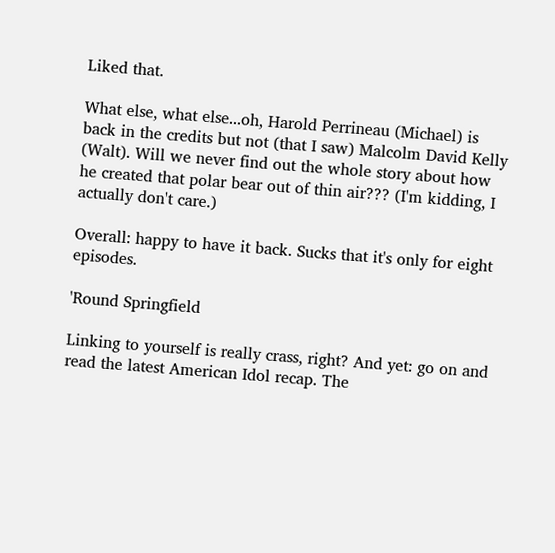Liked that.

What else, what else...oh, Harold Perrineau (Michael) is back in the credits but not (that I saw) Malcolm David Kelly (Walt). Will we never find out the whole story about how he created that polar bear out of thin air??? (I'm kidding, I actually don't care.)

Overall: happy to have it back. Sucks that it's only for eight episodes.

'Round Springfield

Linking to yourself is really crass, right? And yet: go on and read the latest American Idol recap. The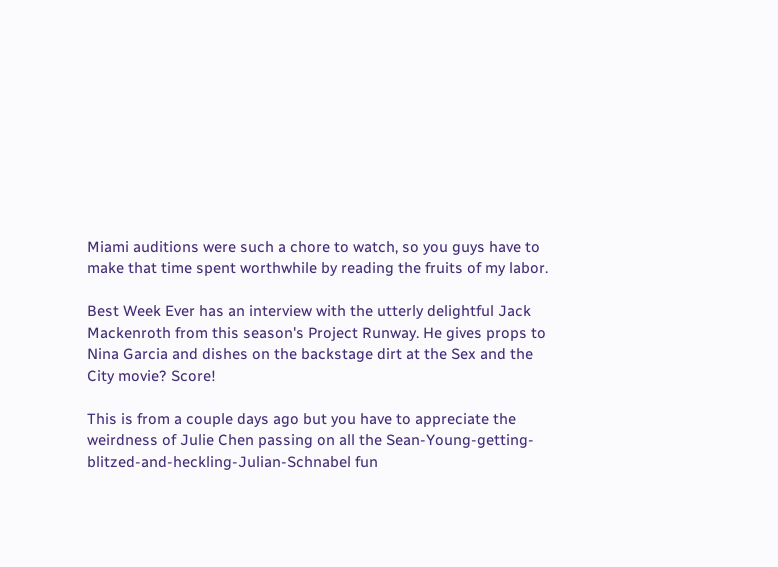Miami auditions were such a chore to watch, so you guys have to make that time spent worthwhile by reading the fruits of my labor.

Best Week Ever has an interview with the utterly delightful Jack Mackenroth from this season's Project Runway. He gives props to Nina Garcia and dishes on the backstage dirt at the Sex and the City movie? Score!

This is from a couple days ago but you have to appreciate the weirdness of Julie Chen passing on all the Sean-Young-getting-blitzed-and-heckling-Julian-Schnabel fun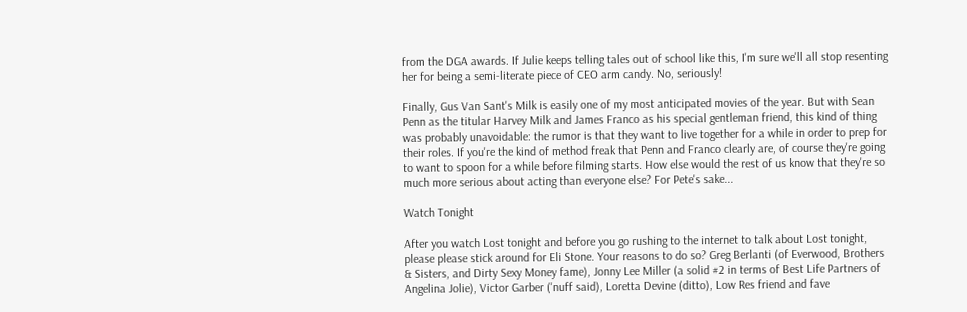from the DGA awards. If Julie keeps telling tales out of school like this, I'm sure we'll all stop resenting her for being a semi-literate piece of CEO arm candy. No, seriously!

Finally, Gus Van Sant's Milk is easily one of my most anticipated movies of the year. But with Sean Penn as the titular Harvey Milk and James Franco as his special gentleman friend, this kind of thing was probably unavoidable: the rumor is that they want to live together for a while in order to prep for their roles. If you're the kind of method freak that Penn and Franco clearly are, of course they're going to want to spoon for a while before filming starts. How else would the rest of us know that they're so much more serious about acting than everyone else? For Pete's sake...

Watch Tonight

After you watch Lost tonight and before you go rushing to the internet to talk about Lost tonight, please please stick around for Eli Stone. Your reasons to do so? Greg Berlanti (of Everwood, Brothers & Sisters, and Dirty Sexy Money fame), Jonny Lee Miller (a solid #2 in terms of Best Life Partners of Angelina Jolie), Victor Garber ('nuff said), Loretta Devine (ditto), Low Res friend and fave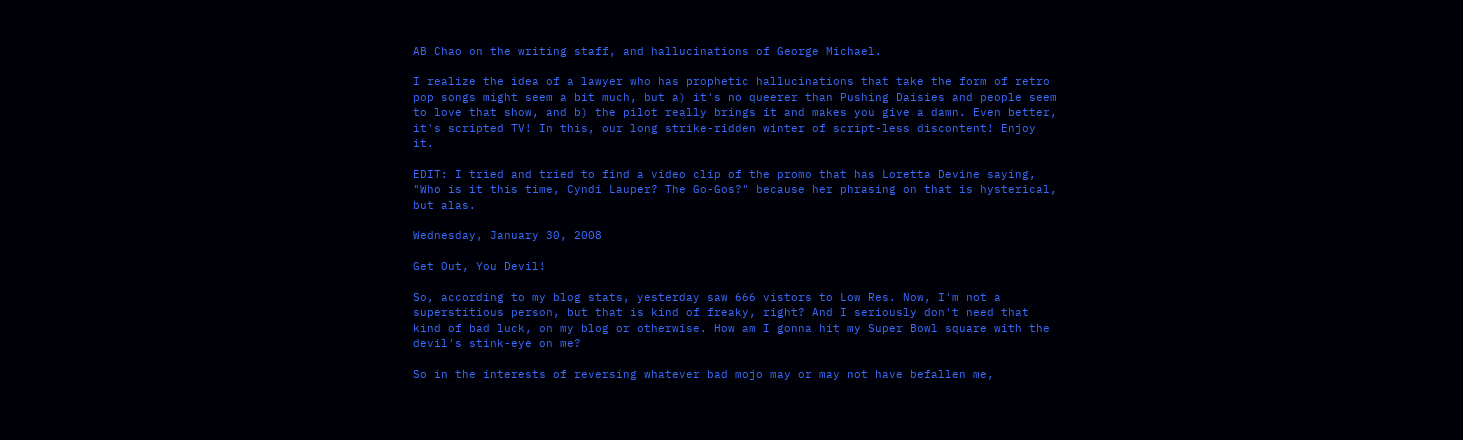AB Chao on the writing staff, and hallucinations of George Michael.

I realize the idea of a lawyer who has prophetic hallucinations that take the form of retro pop songs might seem a bit much, but a) it's no queerer than Pushing Daisies and people seem to love that show, and b) the pilot really brings it and makes you give a damn. Even better, it's scripted TV! In this, our long strike-ridden winter of script-less discontent! Enjoy it.

EDIT: I tried and tried to find a video clip of the promo that has Loretta Devine saying, "Who is it this time, Cyndi Lauper? The Go-Gos?" because her phrasing on that is hysterical, but alas.

Wednesday, January 30, 2008

Get Out, You Devil!

So, according to my blog stats, yesterday saw 666 vistors to Low Res. Now, I'm not a superstitious person, but that is kind of freaky, right? And I seriously don't need that kind of bad luck, on my blog or otherwise. How am I gonna hit my Super Bowl square with the devil's stink-eye on me?

So in the interests of reversing whatever bad mojo may or may not have befallen me,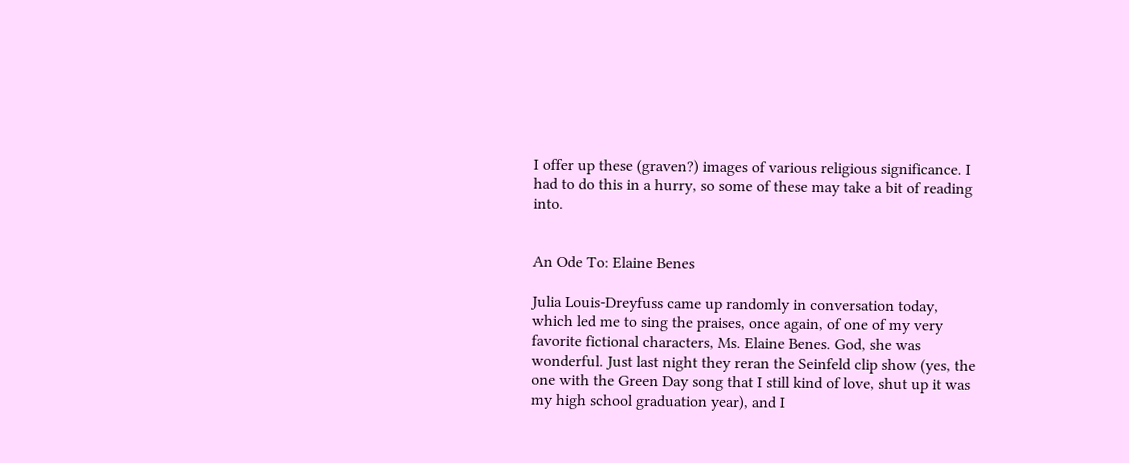I offer up these (graven?) images of various religious significance. I had to do this in a hurry, so some of these may take a bit of reading into.


An Ode To: Elaine Benes

Julia Louis-Dreyfuss came up randomly in conversation today, which led me to sing the praises, once again, of one of my very favorite fictional characters, Ms. Elaine Benes. God, she was wonderful. Just last night they reran the Seinfeld clip show (yes, the one with the Green Day song that I still kind of love, shut up it was my high school graduation year), and I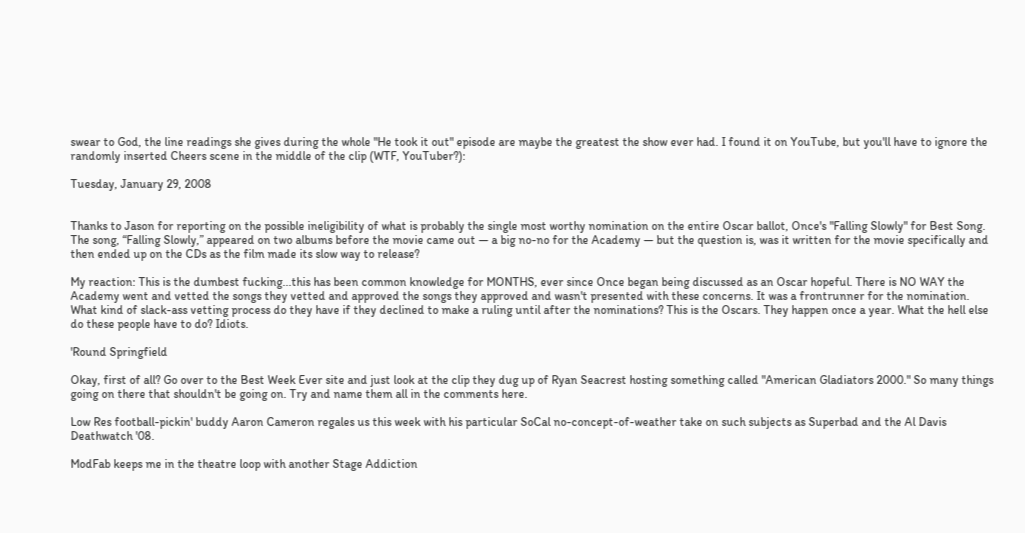swear to God, the line readings she gives during the whole "He took it out" episode are maybe the greatest the show ever had. I found it on YouTube, but you'll have to ignore the randomly inserted Cheers scene in the middle of the clip (WTF, YouTuber?):

Tuesday, January 29, 2008


Thanks to Jason for reporting on the possible ineligibility of what is probably the single most worthy nomination on the entire Oscar ballot, Once's "Falling Slowly" for Best Song.
The song, “Falling Slowly,” appeared on two albums before the movie came out — a big no-no for the Academy — but the question is, was it written for the movie specifically and then ended up on the CDs as the film made its slow way to release?

My reaction: This is the dumbest fucking...this has been common knowledge for MONTHS, ever since Once began being discussed as an Oscar hopeful. There is NO WAY the Academy went and vetted the songs they vetted and approved the songs they approved and wasn't presented with these concerns. It was a frontrunner for the nomination. What kind of slack-ass vetting process do they have if they declined to make a ruling until after the nominations? This is the Oscars. They happen once a year. What the hell else do these people have to do? Idiots.

'Round Springfield

Okay, first of all? Go over to the Best Week Ever site and just look at the clip they dug up of Ryan Seacrest hosting something called "American Gladiators 2000." So many things going on there that shouldn't be going on. Try and name them all in the comments here.

Low Res football-pickin' buddy Aaron Cameron regales us this week with his particular SoCal no-concept-of-weather take on such subjects as Superbad and the Al Davis Deathwatch '08.

ModFab keeps me in the theatre loop with another Stage Addiction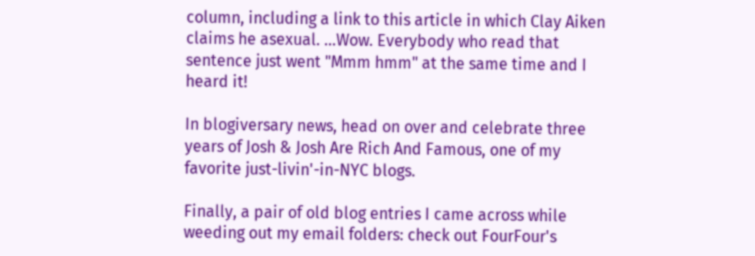column, including a link to this article in which Clay Aiken claims he asexual. ...Wow. Everybody who read that sentence just went "Mmm hmm" at the same time and I heard it!

In blogiversary news, head on over and celebrate three years of Josh & Josh Are Rich And Famous, one of my favorite just-livin'-in-NYC blogs.

Finally, a pair of old blog entries I came across while weeding out my email folders: check out FourFour's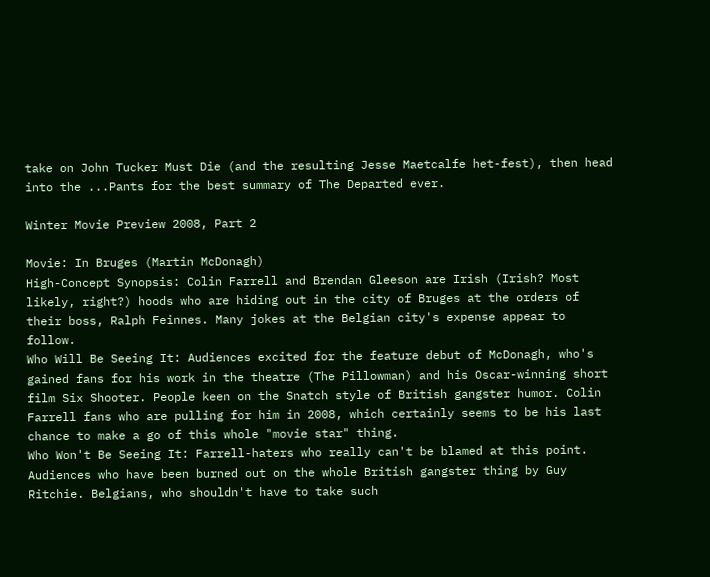take on John Tucker Must Die (and the resulting Jesse Maetcalfe het-fest), then head into the ...Pants for the best summary of The Departed ever.

Winter Movie Preview 2008, Part 2

Movie: In Bruges (Martin McDonagh)
High-Concept Synopsis: Colin Farrell and Brendan Gleeson are Irish (Irish? Most likely, right?) hoods who are hiding out in the city of Bruges at the orders of their boss, Ralph Feinnes. Many jokes at the Belgian city's expense appear to follow.
Who Will Be Seeing It: Audiences excited for the feature debut of McDonagh, who's gained fans for his work in the theatre (The Pillowman) and his Oscar-winning short film Six Shooter. People keen on the Snatch style of British gangster humor. Colin Farrell fans who are pulling for him in 2008, which certainly seems to be his last chance to make a go of this whole "movie star" thing.
Who Won't Be Seeing It: Farrell-haters who really can't be blamed at this point. Audiences who have been burned out on the whole British gangster thing by Guy Ritchie. Belgians, who shouldn't have to take such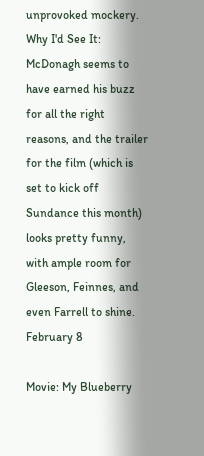unprovoked mockery.
Why I'd See It: McDonagh seems to have earned his buzz for all the right reasons, and the trailer for the film (which is set to kick off Sundance this month) looks pretty funny, with ample room for Gleeson, Feinnes, and even Farrell to shine. February 8

Movie: My Blueberry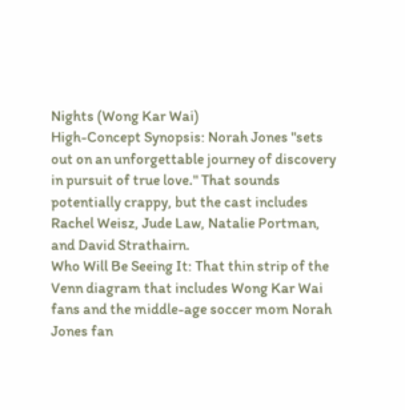Nights (Wong Kar Wai)
High-Concept Synopsis: Norah Jones "sets out on an unforgettable journey of discovery in pursuit of true love." That sounds potentially crappy, but the cast includes Rachel Weisz, Jude Law, Natalie Portman, and David Strathairn.
Who Will Be Seeing It: That thin strip of the Venn diagram that includes Wong Kar Wai fans and the middle-age soccer mom Norah Jones fan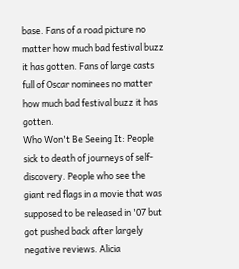base. Fans of a road picture no matter how much bad festival buzz it has gotten. Fans of large casts full of Oscar nominees no matter how much bad festival buzz it has gotten.
Who Won't Be Seeing It: People sick to death of journeys of self-discovery. People who see the giant red flags in a movie that was supposed to be released in '07 but got pushed back after largely negative reviews. Alicia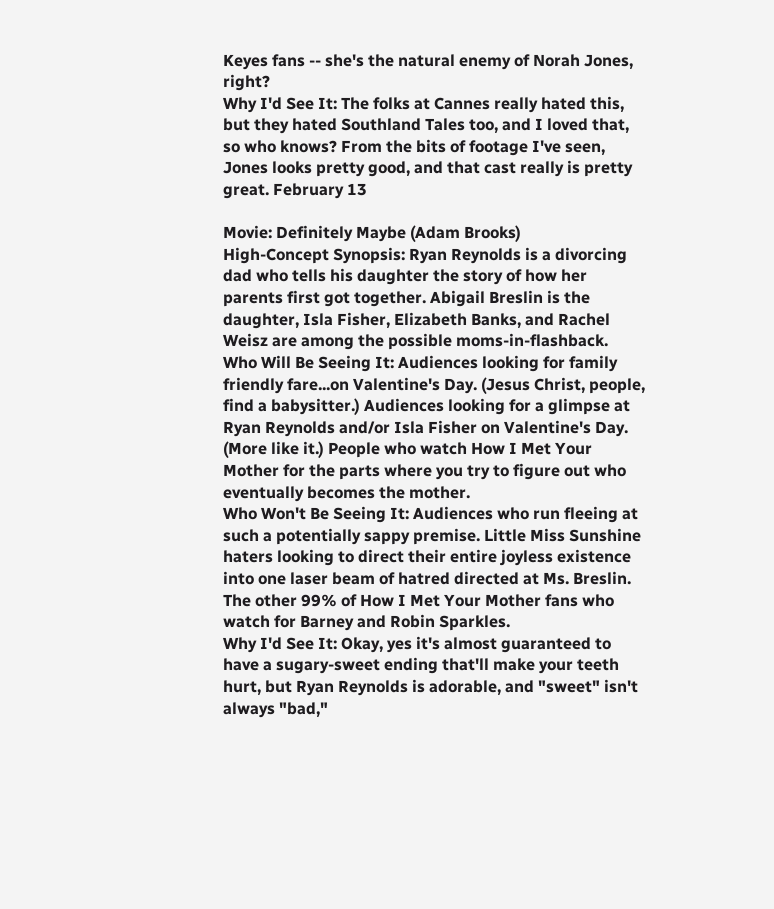Keyes fans -- she's the natural enemy of Norah Jones, right?
Why I'd See It: The folks at Cannes really hated this, but they hated Southland Tales too, and I loved that, so who knows? From the bits of footage I've seen, Jones looks pretty good, and that cast really is pretty great. February 13

Movie: Definitely Maybe (Adam Brooks)
High-Concept Synopsis: Ryan Reynolds is a divorcing dad who tells his daughter the story of how her parents first got together. Abigail Breslin is the daughter, Isla Fisher, Elizabeth Banks, and Rachel Weisz are among the possible moms-in-flashback.
Who Will Be Seeing It: Audiences looking for family friendly fare...on Valentine's Day. (Jesus Christ, people, find a babysitter.) Audiences looking for a glimpse at Ryan Reynolds and/or Isla Fisher on Valentine's Day. (More like it.) People who watch How I Met Your Mother for the parts where you try to figure out who eventually becomes the mother.
Who Won't Be Seeing It: Audiences who run fleeing at such a potentially sappy premise. Little Miss Sunshine haters looking to direct their entire joyless existence into one laser beam of hatred directed at Ms. Breslin. The other 99% of How I Met Your Mother fans who watch for Barney and Robin Sparkles.
Why I'd See It: Okay, yes it's almost guaranteed to have a sugary-sweet ending that'll make your teeth hurt, but Ryan Reynolds is adorable, and "sweet" isn't always "bad,"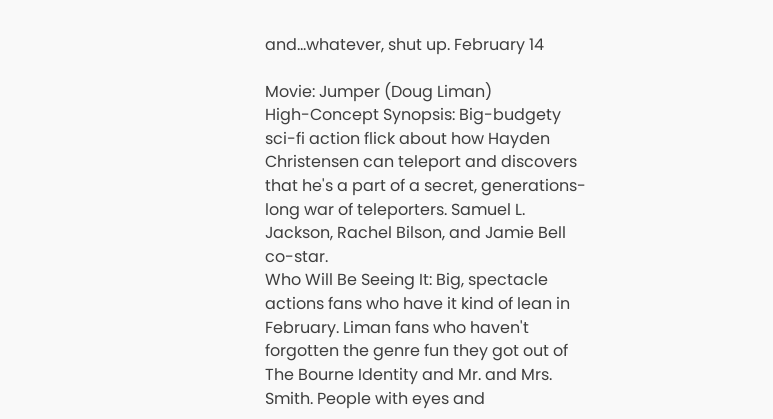and...whatever, shut up. February 14

Movie: Jumper (Doug Liman)
High-Concept Synopsis: Big-budgety sci-fi action flick about how Hayden Christensen can teleport and discovers that he's a part of a secret, generations-long war of teleporters. Samuel L. Jackson, Rachel Bilson, and Jamie Bell co-star.
Who Will Be Seeing It: Big, spectacle actions fans who have it kind of lean in February. Liman fans who haven't forgotten the genre fun they got out of The Bourne Identity and Mr. and Mrs. Smith. People with eyes and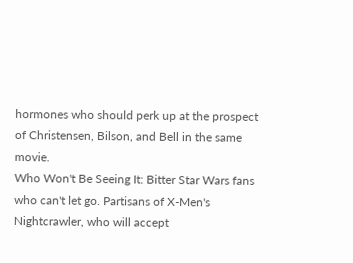hormones who should perk up at the prospect of Christensen, Bilson, and Bell in the same movie.
Who Won't Be Seeing It: Bitter Star Wars fans who can't let go. Partisans of X-Men's Nightcrawler, who will accept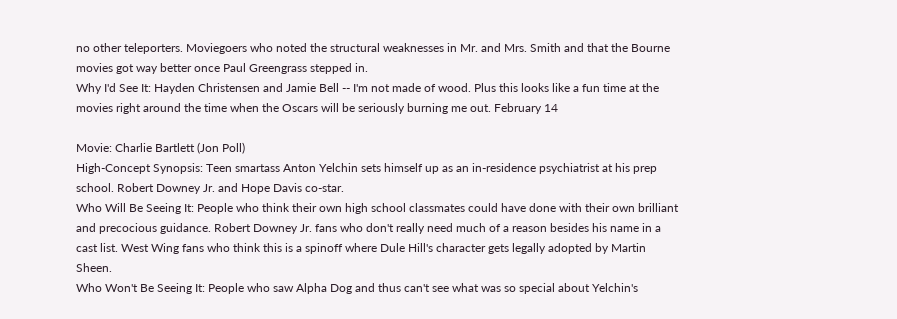no other teleporters. Moviegoers who noted the structural weaknesses in Mr. and Mrs. Smith and that the Bourne movies got way better once Paul Greengrass stepped in.
Why I'd See It: Hayden Christensen and Jamie Bell -- I'm not made of wood. Plus this looks like a fun time at the movies right around the time when the Oscars will be seriously burning me out. February 14

Movie: Charlie Bartlett (Jon Poll)
High-Concept Synopsis: Teen smartass Anton Yelchin sets himself up as an in-residence psychiatrist at his prep school. Robert Downey Jr. and Hope Davis co-star.
Who Will Be Seeing It: People who think their own high school classmates could have done with their own brilliant and precocious guidance. Robert Downey Jr. fans who don't really need much of a reason besides his name in a cast list. West Wing fans who think this is a spinoff where Dule Hill's character gets legally adopted by Martin Sheen.
Who Won't Be Seeing It: People who saw Alpha Dog and thus can't see what was so special about Yelchin's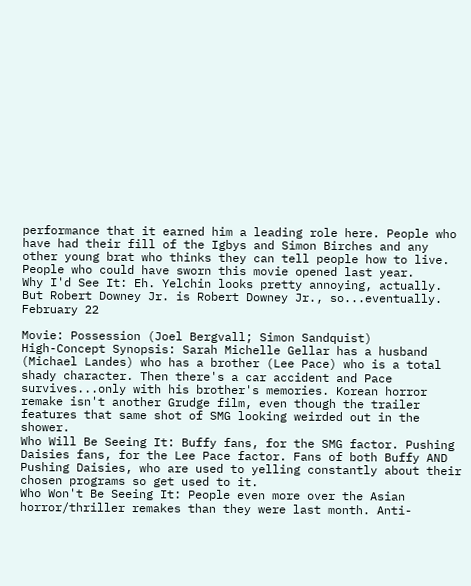performance that it earned him a leading role here. People who have had their fill of the Igbys and Simon Birches and any other young brat who thinks they can tell people how to live. People who could have sworn this movie opened last year.
Why I'd See It: Eh. Yelchin looks pretty annoying, actually. But Robert Downey Jr. is Robert Downey Jr., so...eventually. February 22

Movie: Possession (Joel Bergvall; Simon Sandquist)
High-Concept Synopsis: Sarah Michelle Gellar has a husband (Michael Landes) who has a brother (Lee Pace) who is a total shady character. Then there's a car accident and Pace survives...only with his brother's memories. Korean horror remake isn't another Grudge film, even though the trailer features that same shot of SMG looking weirded out in the shower.
Who Will Be Seeing It: Buffy fans, for the SMG factor. Pushing Daisies fans, for the Lee Pace factor. Fans of both Buffy AND Pushing Daisies, who are used to yelling constantly about their chosen programs so get used to it.
Who Won't Be Seeing It: People even more over the Asian horror/thriller remakes than they were last month. Anti-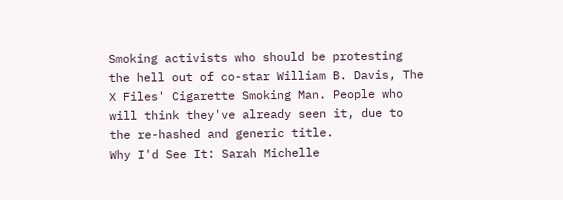Smoking activists who should be protesting the hell out of co-star William B. Davis, The X Files' Cigarette Smoking Man. People who will think they've already seen it, due to the re-hashed and generic title.
Why I'd See It: Sarah Michelle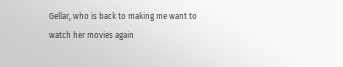Gellar, who is back to making me want to watch her movies again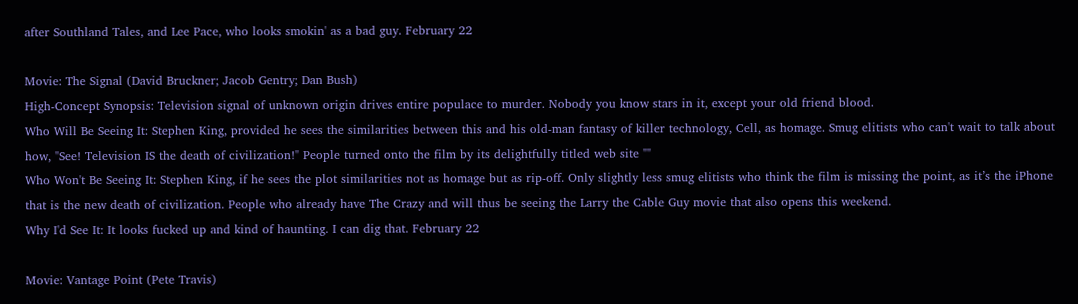after Southland Tales, and Lee Pace, who looks smokin' as a bad guy. February 22

Movie: The Signal (David Bruckner; Jacob Gentry; Dan Bush)
High-Concept Synopsis: Television signal of unknown origin drives entire populace to murder. Nobody you know stars in it, except your old friend blood.
Who Will Be Seeing It: Stephen King, provided he sees the similarities between this and his old-man fantasy of killer technology, Cell, as homage. Smug elitists who can't wait to talk about how, "See! Television IS the death of civilization!" People turned onto the film by its delightfully titled web site ""
Who Won't Be Seeing It: Stephen King, if he sees the plot similarities not as homage but as rip-off. Only slightly less smug elitists who think the film is missing the point, as it’s the iPhone that is the new death of civilization. People who already have The Crazy and will thus be seeing the Larry the Cable Guy movie that also opens this weekend.
Why I'd See It: It looks fucked up and kind of haunting. I can dig that. February 22

Movie: Vantage Point (Pete Travis)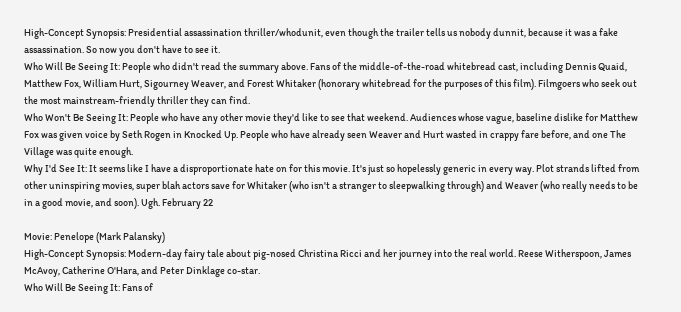High-Concept Synopsis: Presidential assassination thriller/whodunit, even though the trailer tells us nobody dunnit, because it was a fake assassination. So now you don't have to see it.
Who Will Be Seeing It: People who didn't read the summary above. Fans of the middle-of-the-road whitebread cast, including Dennis Quaid, Matthew Fox, William Hurt, Sigourney Weaver, and Forest Whitaker (honorary whitebread for the purposes of this film). Filmgoers who seek out the most mainstream-friendly thriller they can find.
Who Won't Be Seeing It: People who have any other movie they'd like to see that weekend. Audiences whose vague, baseline dislike for Matthew Fox was given voice by Seth Rogen in Knocked Up. People who have already seen Weaver and Hurt wasted in crappy fare before, and one The Village was quite enough.
Why I'd See It: It seems like I have a disproportionate hate on for this movie. It's just so hopelessly generic in every way. Plot strands lifted from other uninspiring movies, super blah actors save for Whitaker (who isn't a stranger to sleepwalking through) and Weaver (who really needs to be in a good movie, and soon). Ugh. February 22

Movie: Penelope (Mark Palansky)
High-Concept Synopsis: Modern-day fairy tale about pig-nosed Christina Ricci and her journey into the real world. Reese Witherspoon, James McAvoy, Catherine O'Hara, and Peter Dinklage co-star.
Who Will Be Seeing It: Fans of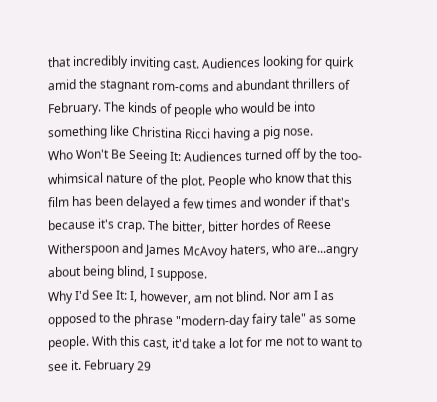that incredibly inviting cast. Audiences looking for quirk amid the stagnant rom-coms and abundant thrillers of February. The kinds of people who would be into something like Christina Ricci having a pig nose.
Who Won't Be Seeing It: Audiences turned off by the too-whimsical nature of the plot. People who know that this film has been delayed a few times and wonder if that's because it's crap. The bitter, bitter hordes of Reese Witherspoon and James McAvoy haters, who are...angry about being blind, I suppose.
Why I'd See It: I, however, am not blind. Nor am I as opposed to the phrase "modern-day fairy tale" as some people. With this cast, it'd take a lot for me not to want to see it. February 29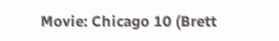Movie: Chicago 10 (Brett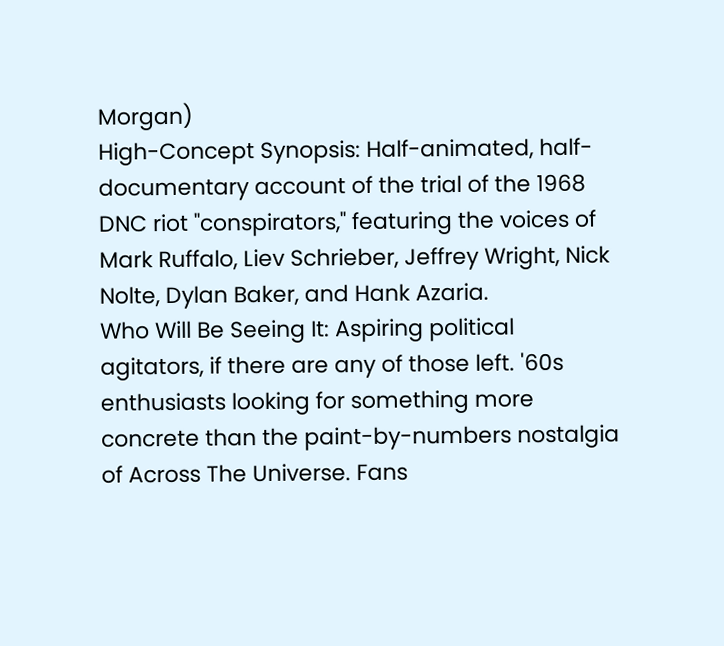Morgan)
High-Concept Synopsis: Half-animated, half-documentary account of the trial of the 1968 DNC riot "conspirators," featuring the voices of Mark Ruffalo, Liev Schrieber, Jeffrey Wright, Nick Nolte, Dylan Baker, and Hank Azaria.
Who Will Be Seeing It: Aspiring political agitators, if there are any of those left. '60s enthusiasts looking for something more concrete than the paint-by-numbers nostalgia of Across The Universe. Fans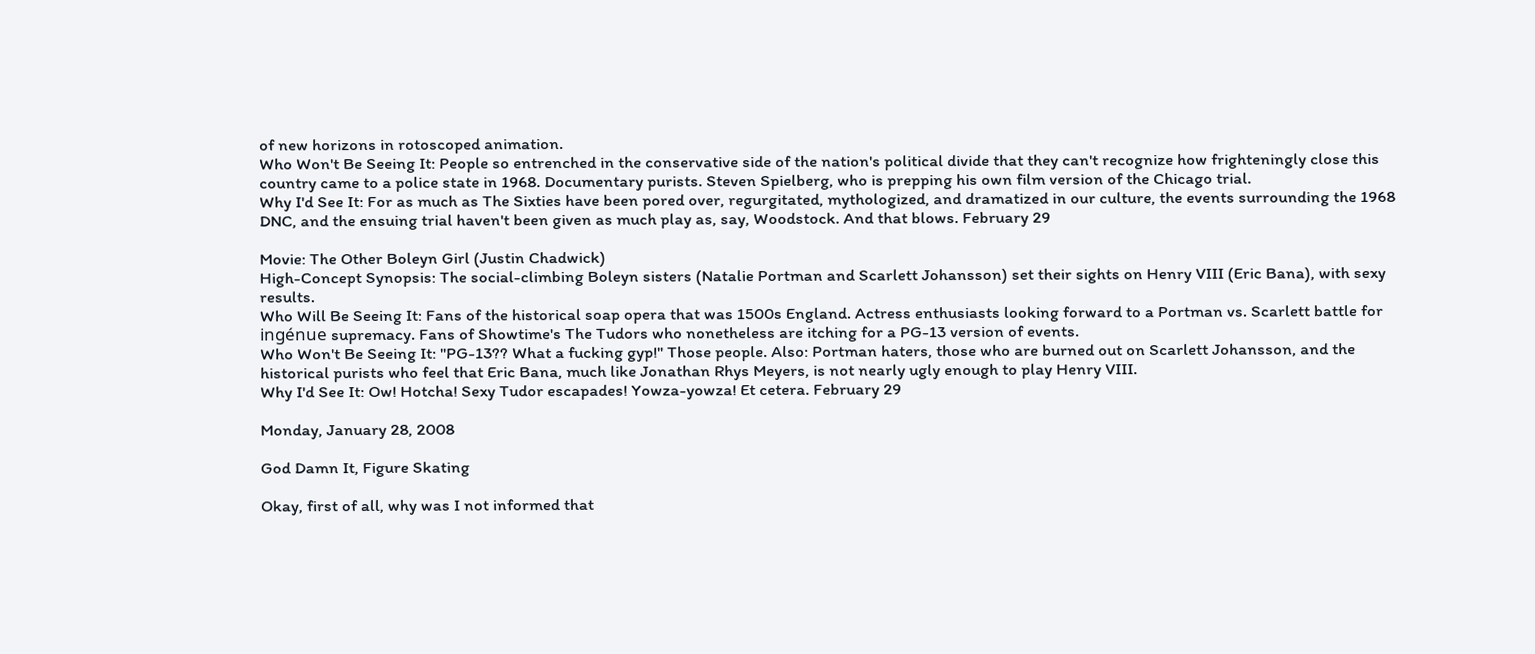of new horizons in rotoscoped animation.
Who Won't Be Seeing It: People so entrenched in the conservative side of the nation's political divide that they can't recognize how frighteningly close this country came to a police state in 1968. Documentary purists. Steven Spielberg, who is prepping his own film version of the Chicago trial.
Why I'd See It: For as much as The Sixties have been pored over, regurgitated, mythologized, and dramatized in our culture, the events surrounding the 1968 DNC, and the ensuing trial haven't been given as much play as, say, Woodstock. And that blows. February 29

Movie: The Other Boleyn Girl (Justin Chadwick)
High-Concept Synopsis: The social-climbing Boleyn sisters (Natalie Portman and Scarlett Johansson) set their sights on Henry VIII (Eric Bana), with sexy results.
Who Will Be Seeing It: Fans of the historical soap opera that was 1500s England. Actress enthusiasts looking forward to a Portman vs. Scarlett battle for ingénue supremacy. Fans of Showtime's The Tudors who nonetheless are itching for a PG-13 version of events.
Who Won't Be Seeing It: "PG-13?? What a fucking gyp!" Those people. Also: Portman haters, those who are burned out on Scarlett Johansson, and the historical purists who feel that Eric Bana, much like Jonathan Rhys Meyers, is not nearly ugly enough to play Henry VIII.
Why I'd See It: Ow! Hotcha! Sexy Tudor escapades! Yowza-yowza! Et cetera. February 29

Monday, January 28, 2008

God Damn It, Figure Skating

Okay, first of all, why was I not informed that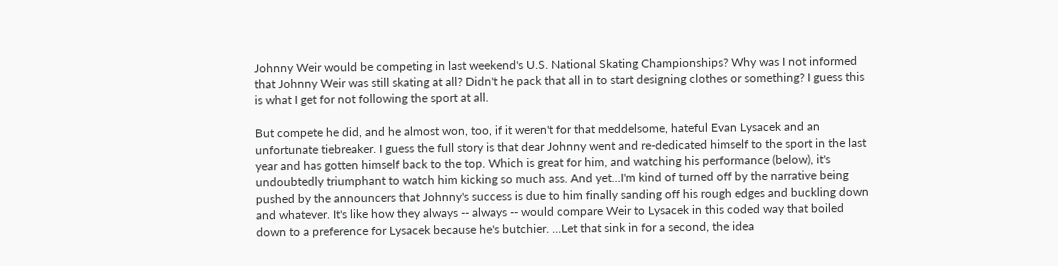Johnny Weir would be competing in last weekend's U.S. National Skating Championships? Why was I not informed that Johnny Weir was still skating at all? Didn't he pack that all in to start designing clothes or something? I guess this is what I get for not following the sport at all.

But compete he did, and he almost won, too, if it weren't for that meddelsome, hateful Evan Lysacek and an unfortunate tiebreaker. I guess the full story is that dear Johnny went and re-dedicated himself to the sport in the last year and has gotten himself back to the top. Which is great for him, and watching his performance (below), it's undoubtedly triumphant to watch him kicking so much ass. And yet...I'm kind of turned off by the narrative being pushed by the announcers that Johnny's success is due to him finally sanding off his rough edges and buckling down and whatever. It's like how they always -- always -- would compare Weir to Lysacek in this coded way that boiled down to a preference for Lysacek because he's butchier. ...Let that sink in for a second, the idea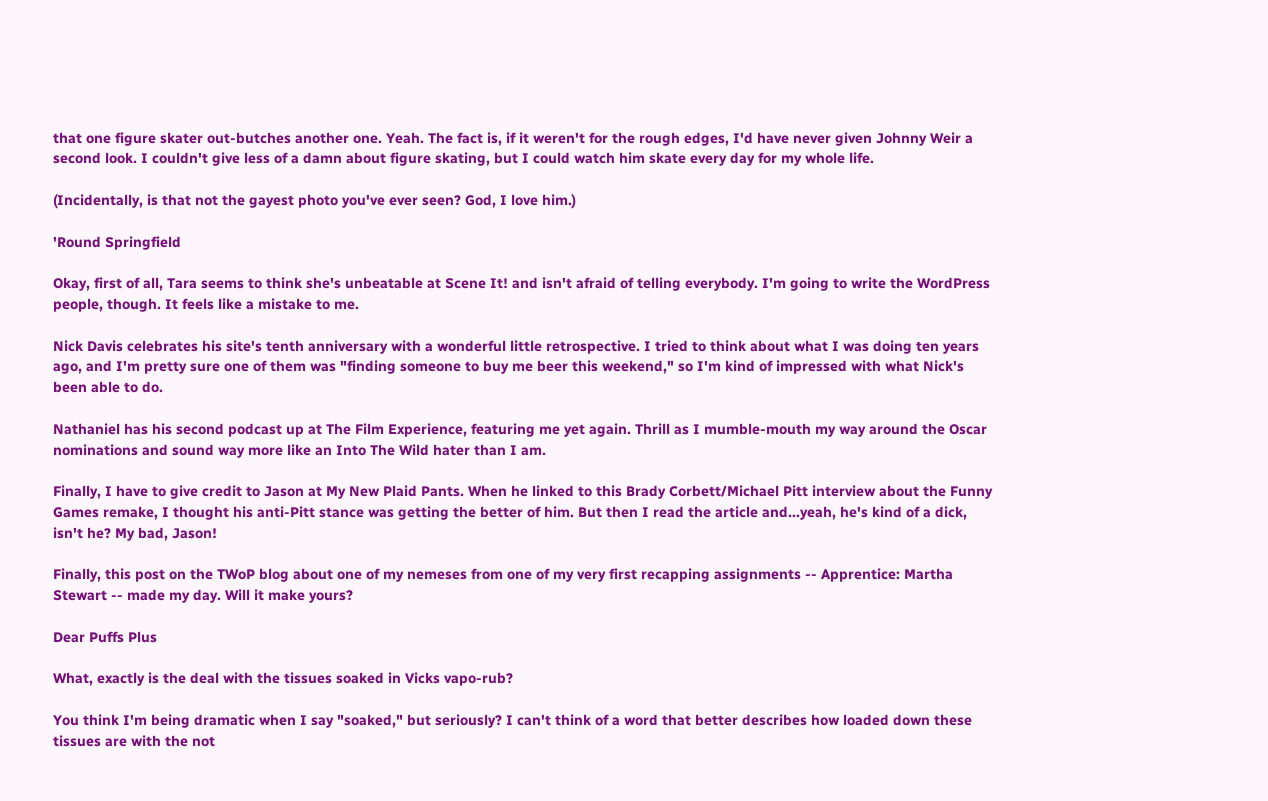that one figure skater out-butches another one. Yeah. The fact is, if it weren't for the rough edges, I'd have never given Johnny Weir a second look. I couldn't give less of a damn about figure skating, but I could watch him skate every day for my whole life.

(Incidentally, is that not the gayest photo you've ever seen? God, I love him.)

'Round Springfield

Okay, first of all, Tara seems to think she's unbeatable at Scene It! and isn't afraid of telling everybody. I'm going to write the WordPress people, though. It feels like a mistake to me.

Nick Davis celebrates his site's tenth anniversary with a wonderful little retrospective. I tried to think about what I was doing ten years ago, and I'm pretty sure one of them was "finding someone to buy me beer this weekend," so I'm kind of impressed with what Nick's been able to do.

Nathaniel has his second podcast up at The Film Experience, featuring me yet again. Thrill as I mumble-mouth my way around the Oscar nominations and sound way more like an Into The Wild hater than I am.

Finally, I have to give credit to Jason at My New Plaid Pants. When he linked to this Brady Corbett/Michael Pitt interview about the Funny Games remake, I thought his anti-Pitt stance was getting the better of him. But then I read the article and...yeah, he's kind of a dick, isn't he? My bad, Jason!

Finally, this post on the TWoP blog about one of my nemeses from one of my very first recapping assignments -- Apprentice: Martha Stewart -- made my day. Will it make yours?

Dear Puffs Plus

What, exactly is the deal with the tissues soaked in Vicks vapo-rub?

You think I'm being dramatic when I say "soaked," but seriously? I can't think of a word that better describes how loaded down these tissues are with the not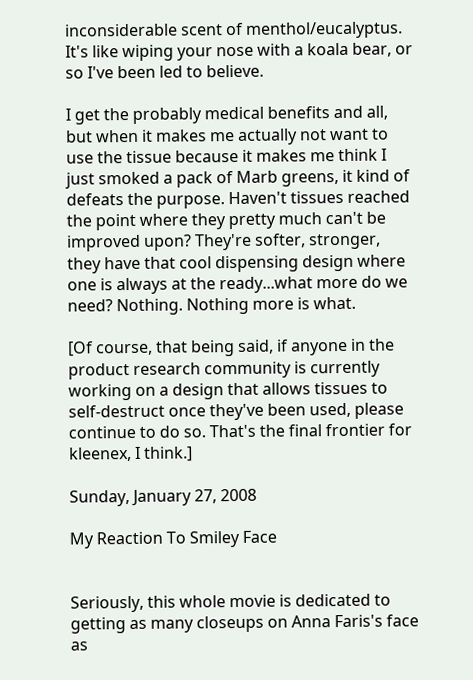inconsiderable scent of menthol/eucalyptus. It's like wiping your nose with a koala bear, or so I've been led to believe.

I get the probably medical benefits and all, but when it makes me actually not want to use the tissue because it makes me think I just smoked a pack of Marb greens, it kind of defeats the purpose. Haven't tissues reached the point where they pretty much can't be improved upon? They're softer, stronger, they have that cool dispensing design where one is always at the ready...what more do we need? Nothing. Nothing more is what.

[Of course, that being said, if anyone in the product research community is currently working on a design that allows tissues to self-destruct once they've been used, please continue to do so. That's the final frontier for kleenex, I think.]

Sunday, January 27, 2008

My Reaction To Smiley Face


Seriously, this whole movie is dedicated to getting as many closeups on Anna Faris's face as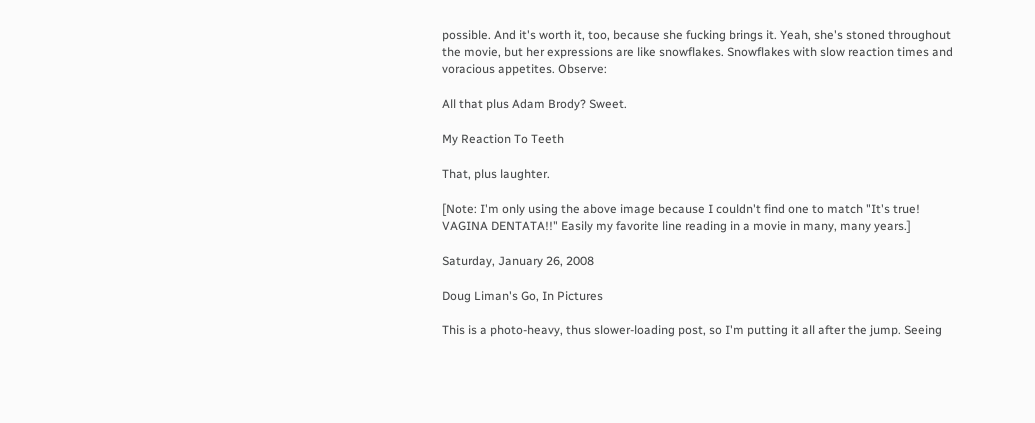possible. And it's worth it, too, because she fucking brings it. Yeah, she's stoned throughout the movie, but her expressions are like snowflakes. Snowflakes with slow reaction times and voracious appetites. Observe:

All that plus Adam Brody? Sweet.

My Reaction To Teeth

That, plus laughter.

[Note: I'm only using the above image because I couldn't find one to match "It's true! VAGINA DENTATA!!" Easily my favorite line reading in a movie in many, many years.]

Saturday, January 26, 2008

Doug Liman's Go, In Pictures

This is a photo-heavy, thus slower-loading post, so I'm putting it all after the jump. Seeing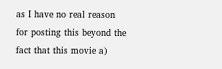as I have no real reason for posting this beyond the fact that this movie a)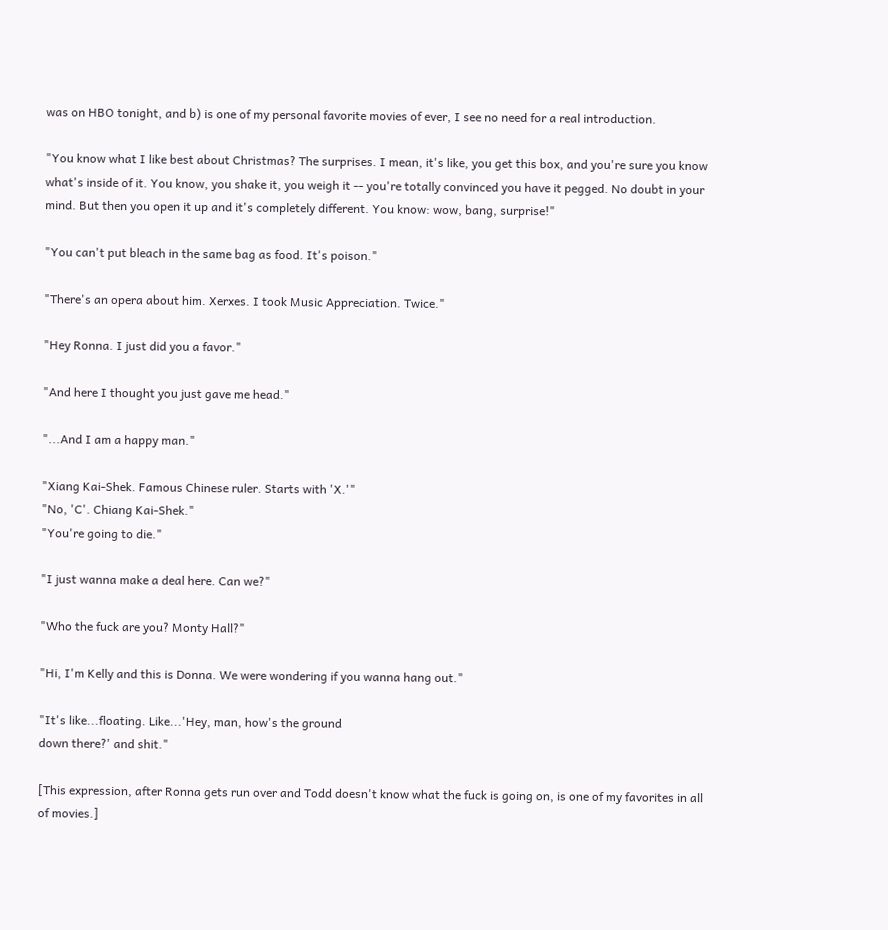was on HBO tonight, and b) is one of my personal favorite movies of ever, I see no need for a real introduction.

"You know what I like best about Christmas? The surprises. I mean, it's like, you get this box, and you're sure you know what's inside of it. You know, you shake it, you weigh it -- you're totally convinced you have it pegged. No doubt in your mind. But then you open it up and it's completely different. You know: wow, bang, surprise!"

"You can't put bleach in the same bag as food. It's poison."

"There's an opera about him. Xerxes. I took Music Appreciation. Twice."

"Hey Ronna. I just did you a favor."

"And here I thought you just gave me head."

"...And I am a happy man."

"Xiang Kai-Shek. Famous Chinese ruler. Starts with 'X.'"
"No, 'C'. Chiang Kai-Shek."
"You're going to die."

"I just wanna make a deal here. Can we?"

"Who the fuck are you? Monty Hall?"

"Hi, I'm Kelly and this is Donna. We were wondering if you wanna hang out."

"It's like...floating. Like...'Hey, man, how's the ground
down there?' and shit."

[This expression, after Ronna gets run over and Todd doesn't know what the fuck is going on, is one of my favorites in all of movies.]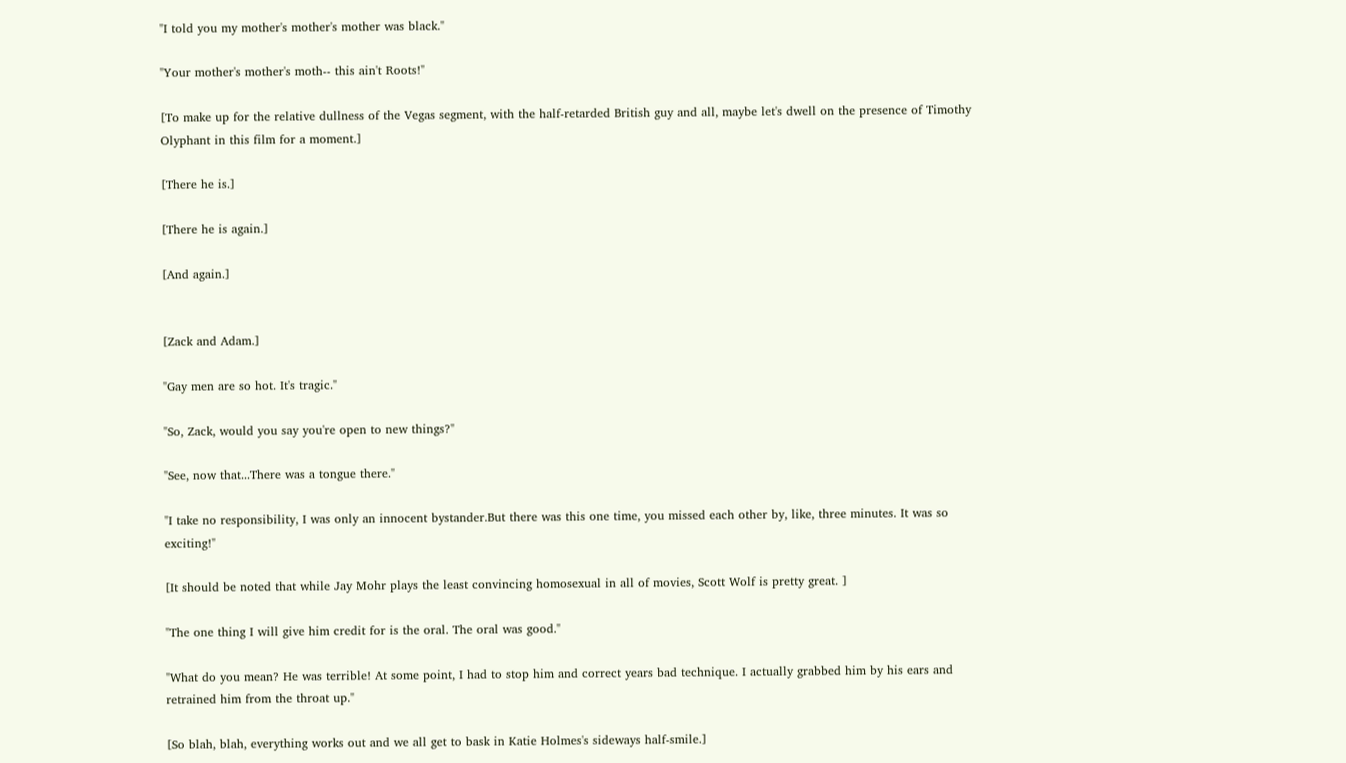"I told you my mother's mother's mother was black."

"Your mother's mother's moth-- this ain't Roots!"

[To make up for the relative dullness of the Vegas segment, with the half-retarded British guy and all, maybe let's dwell on the presence of Timothy Olyphant in this film for a moment.]

[There he is.]

[There he is again.]

[And again.]


[Zack and Adam.]

"Gay men are so hot. It's tragic."

"So, Zack, would you say you're open to new things?"

"See, now that...There was a tongue there."

"I take no responsibility, I was only an innocent bystander.But there was this one time, you missed each other by, like, three minutes. It was so exciting!"

[It should be noted that while Jay Mohr plays the least convincing homosexual in all of movies, Scott Wolf is pretty great. ]

"The one thing I will give him credit for is the oral. The oral was good."

"What do you mean? He was terrible! At some point, I had to stop him and correct years bad technique. I actually grabbed him by his ears and retrained him from the throat up."

[So blah, blah, everything works out and we all get to bask in Katie Holmes's sideways half-smile.]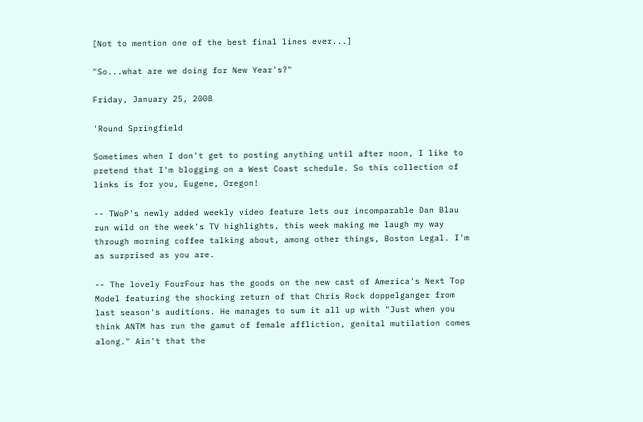[Not to mention one of the best final lines ever...]

"So...what are we doing for New Year's?"

Friday, January 25, 2008

'Round Springfield

Sometimes when I don't get to posting anything until after noon, I like to pretend that I'm blogging on a West Coast schedule. So this collection of links is for you, Eugene, Oregon!

-- TWoP's newly added weekly video feature lets our incomparable Dan Blau run wild on the week's TV highlights, this week making me laugh my way through morning coffee talking about, among other things, Boston Legal. I'm as surprised as you are.

-- The lovely FourFour has the goods on the new cast of America's Next Top Model featuring the shocking return of that Chris Rock doppelganger from last season's auditions. He manages to sum it all up with "Just when you think ANTM has run the gamut of female affliction, genital mutilation comes along." Ain't that the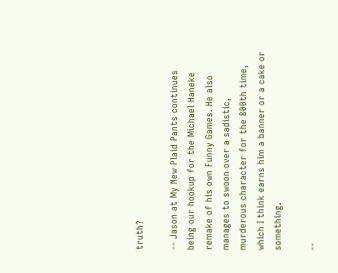truth?

-- Jason at My New Plaid Pants continues being our hookup for the Michael Haneke remake of his own Funny Games. He also manages to swoon over a sadistic, murderous character for the 800th time, which I think earns him a banner or a cake or something.

--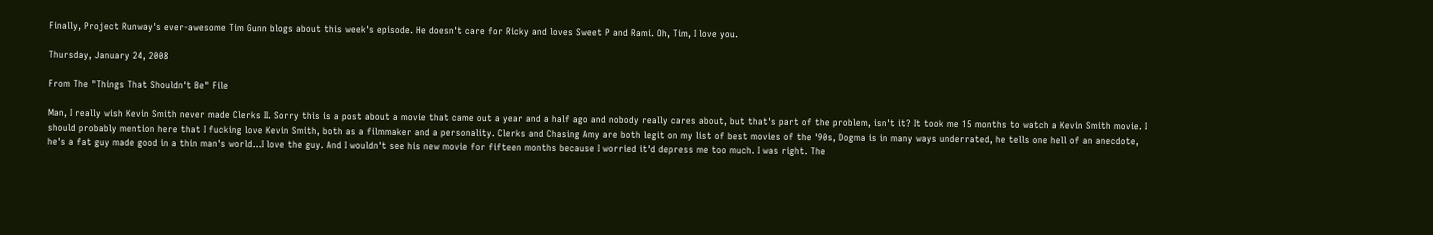Finally, Project Runway's ever-awesome Tim Gunn blogs about this week's episode. He doesn't care for Ricky and loves Sweet P and Rami. Oh, Tim, I love you.

Thursday, January 24, 2008

From The "Things That Shouldn't Be" File

Man, I really wish Kevin Smith never made Clerks II. Sorry this is a post about a movie that came out a year and a half ago and nobody really cares about, but that's part of the problem, isn't it? It took me 15 months to watch a Kevin Smith movie. I should probably mention here that I fucking love Kevin Smith, both as a filmmaker and a personality. Clerks and Chasing Amy are both legit on my list of best movies of the '90s, Dogma is in many ways underrated, he tells one hell of an anecdote, he's a fat guy made good in a thin man's world...I love the guy. And I wouldn't see his new movie for fifteen months because I worried it'd depress me too much. I was right. The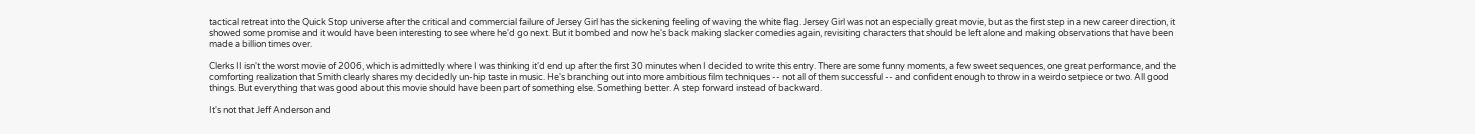tactical retreat into the Quick Stop universe after the critical and commercial failure of Jersey Girl has the sickening feeling of waving the white flag. Jersey Girl was not an especially great movie, but as the first step in a new career direction, it showed some promise and it would have been interesting to see where he'd go next. But it bombed and now he's back making slacker comedies again, revisiting characters that should be left alone and making observations that have been made a billion times over.

Clerks II isn't the worst movie of 2006, which is admittedly where I was thinking it'd end up after the first 30 minutes when I decided to write this entry. There are some funny moments, a few sweet sequences, one great performance, and the comforting realization that Smith clearly shares my decidedly un-hip taste in music. He's branching out into more ambitious film techniques -- not all of them successful -- and confident enough to throw in a weirdo setpiece or two. All good things. But everything that was good about this movie should have been part of something else. Something better. A step forward instead of backward.

It's not that Jeff Anderson and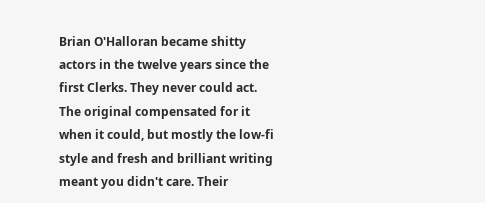Brian O'Halloran became shitty actors in the twelve years since the first Clerks. They never could act. The original compensated for it when it could, but mostly the low-fi style and fresh and brilliant writing meant you didn't care. Their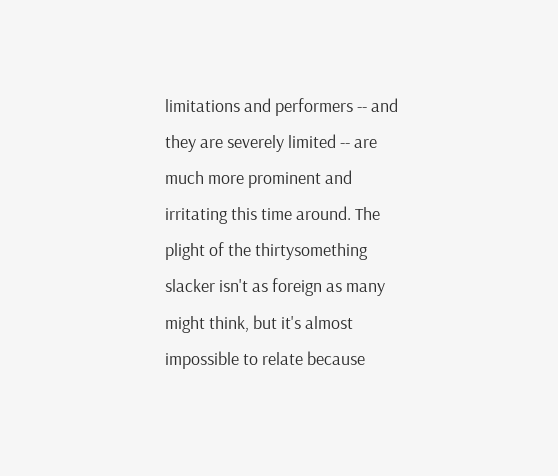limitations and performers -- and they are severely limited -- are much more prominent and irritating this time around. The plight of the thirtysomething slacker isn't as foreign as many might think, but it's almost impossible to relate because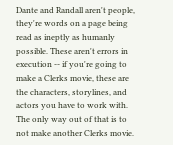Dante and Randall aren't people, they're words on a page being read as ineptly as humanly possible. These aren't errors in execution -- if you're going to make a Clerks movie, these are the characters, storylines, and actors you have to work with. The only way out of that is to not make another Clerks movie.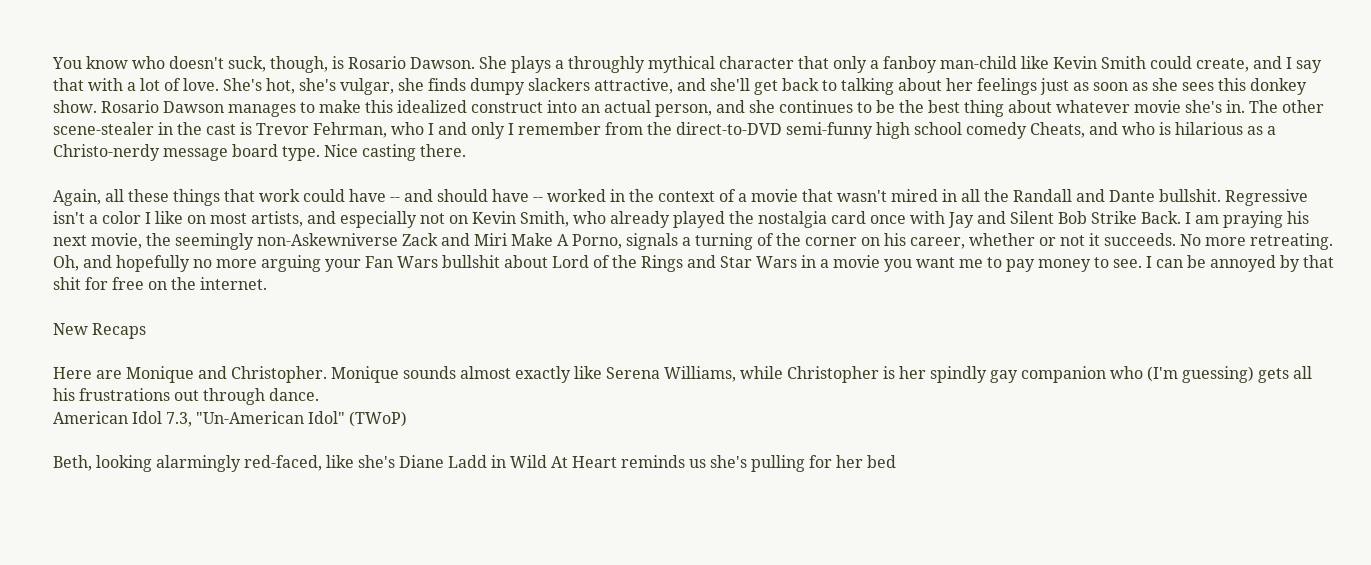You know who doesn't suck, though, is Rosario Dawson. She plays a throughly mythical character that only a fanboy man-child like Kevin Smith could create, and I say that with a lot of love. She's hot, she's vulgar, she finds dumpy slackers attractive, and she'll get back to talking about her feelings just as soon as she sees this donkey show. Rosario Dawson manages to make this idealized construct into an actual person, and she continues to be the best thing about whatever movie she's in. The other scene-stealer in the cast is Trevor Fehrman, who I and only I remember from the direct-to-DVD semi-funny high school comedy Cheats, and who is hilarious as a Christo-nerdy message board type. Nice casting there.

Again, all these things that work could have -- and should have -- worked in the context of a movie that wasn't mired in all the Randall and Dante bullshit. Regressive isn't a color I like on most artists, and especially not on Kevin Smith, who already played the nostalgia card once with Jay and Silent Bob Strike Back. I am praying his next movie, the seemingly non-Askewniverse Zack and Miri Make A Porno, signals a turning of the corner on his career, whether or not it succeeds. No more retreating. Oh, and hopefully no more arguing your Fan Wars bullshit about Lord of the Rings and Star Wars in a movie you want me to pay money to see. I can be annoyed by that shit for free on the internet.

New Recaps

Here are Monique and Christopher. Monique sounds almost exactly like Serena Williams, while Christopher is her spindly gay companion who (I'm guessing) gets all his frustrations out through dance.
American Idol 7.3, "Un-American Idol" (TWoP)

Beth, looking alarmingly red-faced, like she's Diane Ladd in Wild At Heart reminds us she's pulling for her bed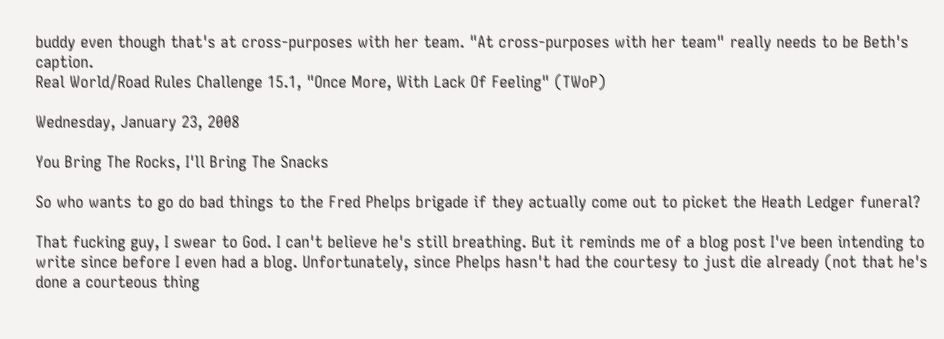buddy even though that's at cross-purposes with her team. "At cross-purposes with her team" really needs to be Beth's caption.
Real World/Road Rules Challenge 15.1, "Once More, With Lack Of Feeling" (TWoP)

Wednesday, January 23, 2008

You Bring The Rocks, I'll Bring The Snacks

So who wants to go do bad things to the Fred Phelps brigade if they actually come out to picket the Heath Ledger funeral?

That fucking guy, I swear to God. I can't believe he's still breathing. But it reminds me of a blog post I've been intending to write since before I even had a blog. Unfortunately, since Phelps hasn't had the courtesy to just die already (not that he's done a courteous thing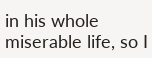in his whole miserable life, so I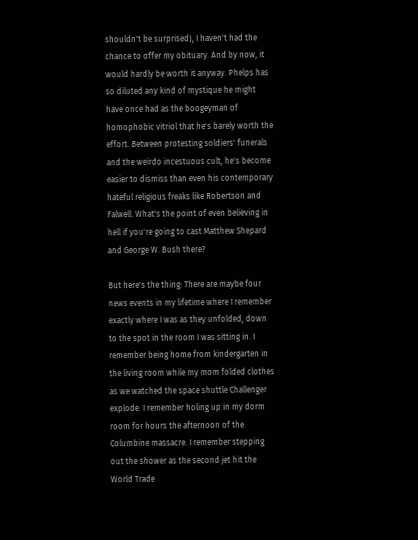shouldn't be surprised), I haven't had the chance to offer my obituary. And by now, it would hardly be worth it anyway. Phelps has so diluted any kind of mystique he might have once had as the boogeyman of homophobic vitriol that he's barely worth the effort. Between protesting soldiers' funerals and the weirdo incestuous cult, he's become easier to dismiss than even his contemporary hateful religious freaks like Robertson and Falwell. What's the point of even believing in hell if you're going to cast Matthew Shepard and George W. Bush there?

But here's the thing: There are maybe four news events in my lifetime where I remember exactly where I was as they unfolded, down to the spot in the room I was sitting in. I remember being home from kindergarten in the living room while my mom folded clothes as we watched the space shuttle Challenger explode. I remember holing up in my dorm room for hours the afternoon of the Columbine massacre. I remember stepping out the shower as the second jet hit the World Trade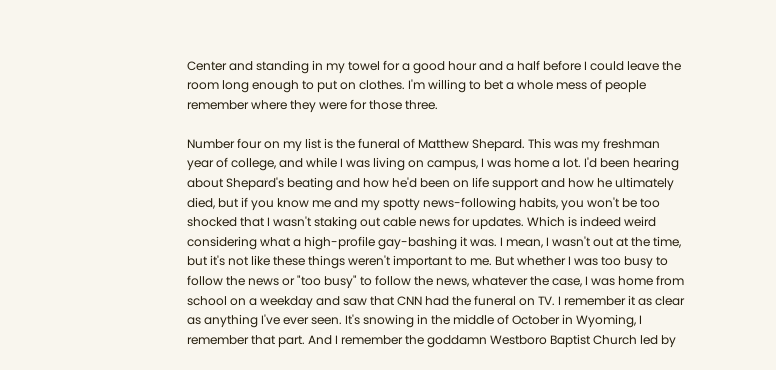Center and standing in my towel for a good hour and a half before I could leave the room long enough to put on clothes. I'm willing to bet a whole mess of people remember where they were for those three.

Number four on my list is the funeral of Matthew Shepard. This was my freshman year of college, and while I was living on campus, I was home a lot. I'd been hearing about Shepard's beating and how he'd been on life support and how he ultimately died, but if you know me and my spotty news-following habits, you won't be too shocked that I wasn't staking out cable news for updates. Which is indeed weird considering what a high-profile gay-bashing it was. I mean, I wasn't out at the time, but it's not like these things weren't important to me. But whether I was too busy to follow the news or "too busy" to follow the news, whatever the case, I was home from school on a weekday and saw that CNN had the funeral on TV. I remember it as clear as anything I've ever seen. It's snowing in the middle of October in Wyoming, I remember that part. And I remember the goddamn Westboro Baptist Church led by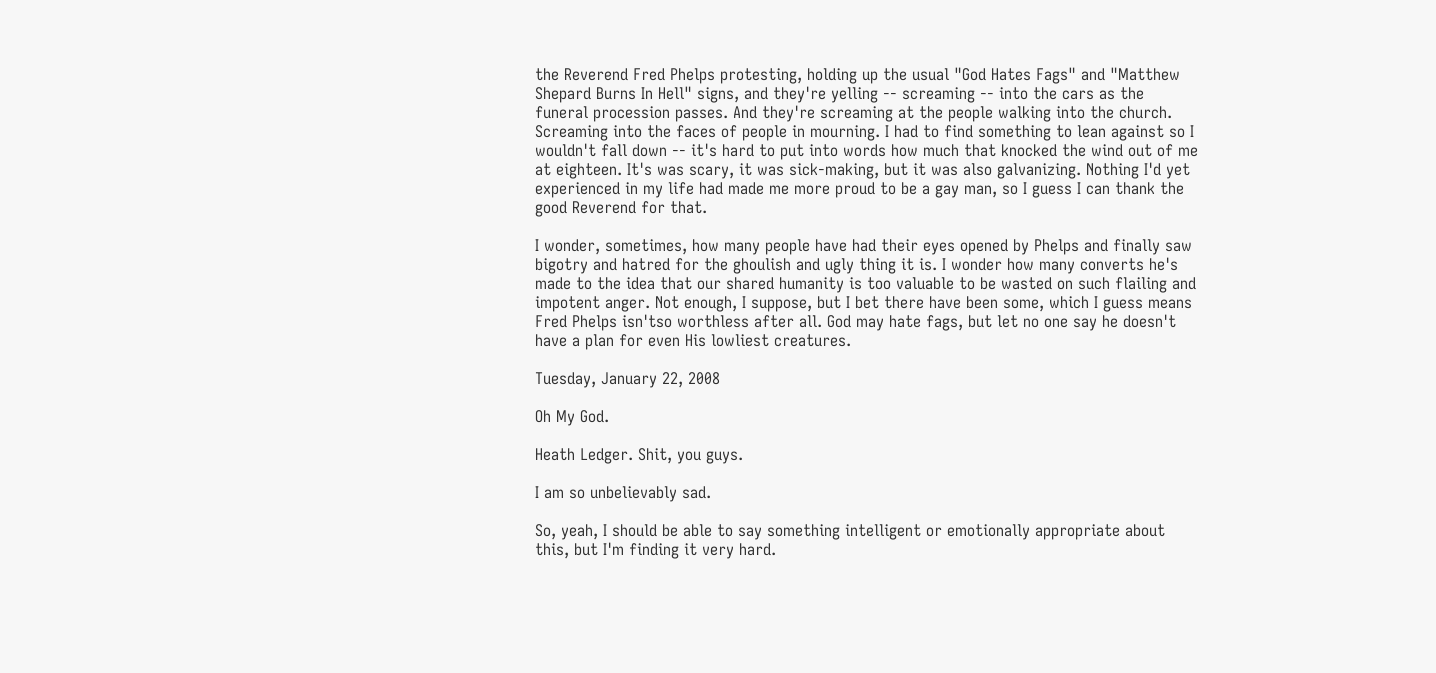the Reverend Fred Phelps protesting, holding up the usual "God Hates Fags" and "Matthew Shepard Burns In Hell" signs, and they're yelling -- screaming -- into the cars as the funeral procession passes. And they're screaming at the people walking into the church. Screaming into the faces of people in mourning. I had to find something to lean against so I wouldn't fall down -- it's hard to put into words how much that knocked the wind out of me at eighteen. It's was scary, it was sick-making, but it was also galvanizing. Nothing I'd yet experienced in my life had made me more proud to be a gay man, so I guess I can thank the good Reverend for that.

I wonder, sometimes, how many people have had their eyes opened by Phelps and finally saw bigotry and hatred for the ghoulish and ugly thing it is. I wonder how many converts he's made to the idea that our shared humanity is too valuable to be wasted on such flailing and impotent anger. Not enough, I suppose, but I bet there have been some, which I guess means Fred Phelps isn'tso worthless after all. God may hate fags, but let no one say he doesn't have a plan for even His lowliest creatures.

Tuesday, January 22, 2008

Oh My God.

Heath Ledger. Shit, you guys.

I am so unbelievably sad.

So, yeah, I should be able to say something intelligent or emotionally appropriate about this, but I'm finding it very hard.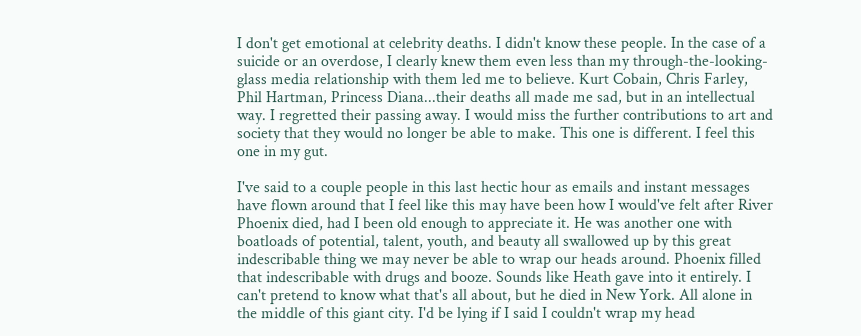I don't get emotional at celebrity deaths. I didn't know these people. In the case of a suicide or an overdose, I clearly knew them even less than my through-the-looking-glass media relationship with them led me to believe. Kurt Cobain, Chris Farley, Phil Hartman, Princess Diana...their deaths all made me sad, but in an intellectual way. I regretted their passing away. I would miss the further contributions to art and society that they would no longer be able to make. This one is different. I feel this one in my gut.

I've said to a couple people in this last hectic hour as emails and instant messages have flown around that I feel like this may have been how I would've felt after River Phoenix died, had I been old enough to appreciate it. He was another one with boatloads of potential, talent, youth, and beauty all swallowed up by this great indescribable thing we may never be able to wrap our heads around. Phoenix filled that indescribable with drugs and booze. Sounds like Heath gave into it entirely. I can't pretend to know what that's all about, but he died in New York. All alone in the middle of this giant city. I'd be lying if I said I couldn't wrap my head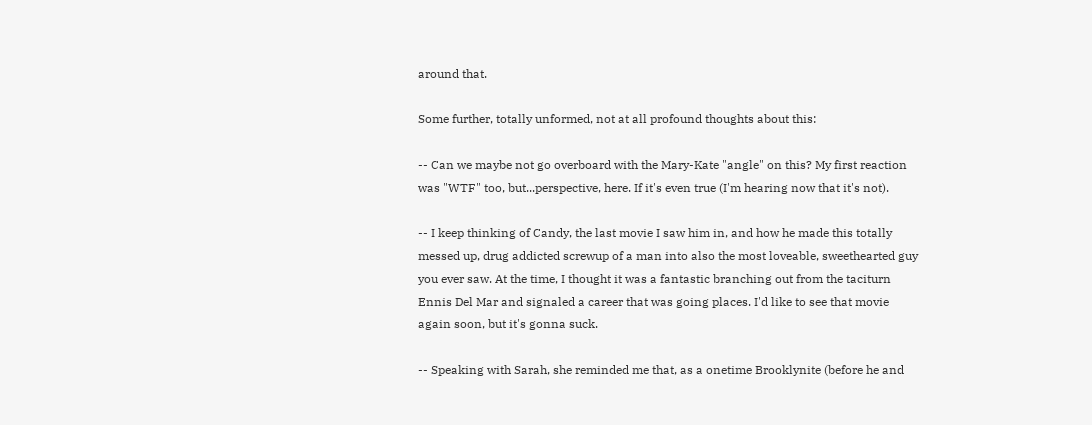around that.

Some further, totally unformed, not at all profound thoughts about this:

-- Can we maybe not go overboard with the Mary-Kate "angle" on this? My first reaction was "WTF" too, but...perspective, here. If it's even true (I'm hearing now that it's not).

-- I keep thinking of Candy, the last movie I saw him in, and how he made this totally messed up, drug addicted screwup of a man into also the most loveable, sweethearted guy you ever saw. At the time, I thought it was a fantastic branching out from the taciturn Ennis Del Mar and signaled a career that was going places. I'd like to see that movie again soon, but it's gonna suck.

-- Speaking with Sarah, she reminded me that, as a onetime Brooklynite (before he and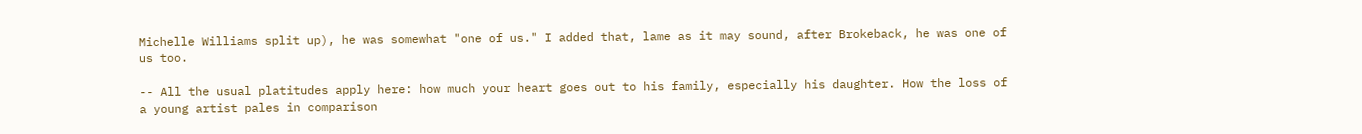Michelle Williams split up), he was somewhat "one of us." I added that, lame as it may sound, after Brokeback, he was one of us too.

-- All the usual platitudes apply here: how much your heart goes out to his family, especially his daughter. How the loss of a young artist pales in comparison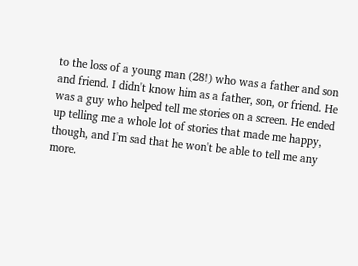to the loss of a young man (28!) who was a father and son and friend. I didn't know him as a father, son, or friend. He was a guy who helped tell me stories on a screen. He ended up telling me a whole lot of stories that made me happy, though, and I'm sad that he won't be able to tell me any more.